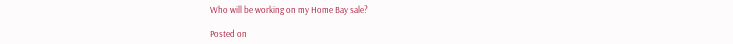Who will be working on my Home Bay sale?

Posted on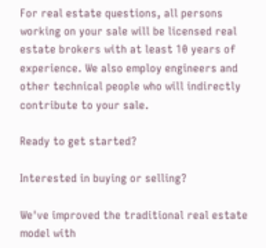For real estate questions, all persons working on your sale will be licensed real estate brokers with at least 10 years of experience. We also employ engineers and other technical people who will indirectly contribute to your sale.

Ready to get started?

Interested in buying or selling?

We've improved the traditional real estate model with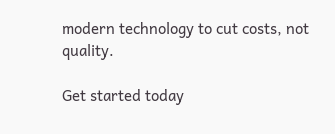modern technology to cut costs, not quality.

Get started today